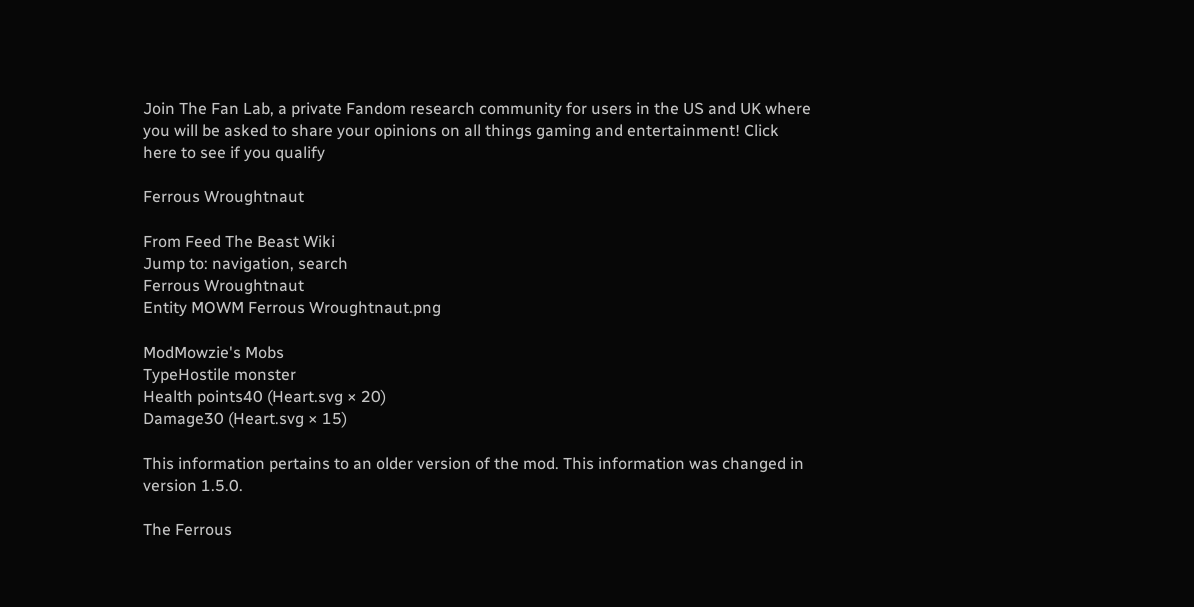Join The Fan Lab, a private Fandom research community for users in the US and UK where you will be asked to share your opinions on all things gaming and entertainment! Click here to see if you qualify

Ferrous Wroughtnaut

From Feed The Beast Wiki
Jump to: navigation, search
Ferrous Wroughtnaut
Entity MOWM Ferrous Wroughtnaut.png

ModMowzie's Mobs
TypeHostile monster
Health points40 (Heart.svg × 20)
Damage30 (Heart.svg × 15)

This information pertains to an older version of the mod. This information was changed in version 1.5.0.

The Ferrous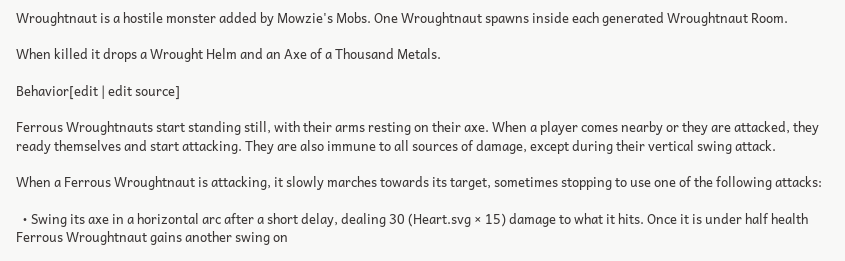Wroughtnaut is a hostile monster added by Mowzie's Mobs. One Wroughtnaut spawns inside each generated Wroughtnaut Room.

When killed it drops a Wrought Helm and an Axe of a Thousand Metals.

Behavior[edit | edit source]

Ferrous Wroughtnauts start standing still, with their arms resting on their axe. When a player comes nearby or they are attacked, they ready themselves and start attacking. They are also immune to all sources of damage, except during their vertical swing attack.

When a Ferrous Wroughtnaut is attacking, it slowly marches towards its target, sometimes stopping to use one of the following attacks:

  • Swing its axe in a horizontal arc after a short delay, dealing 30 (Heart.svg × 15) damage to what it hits. Once it is under half health Ferrous Wroughtnaut gains another swing on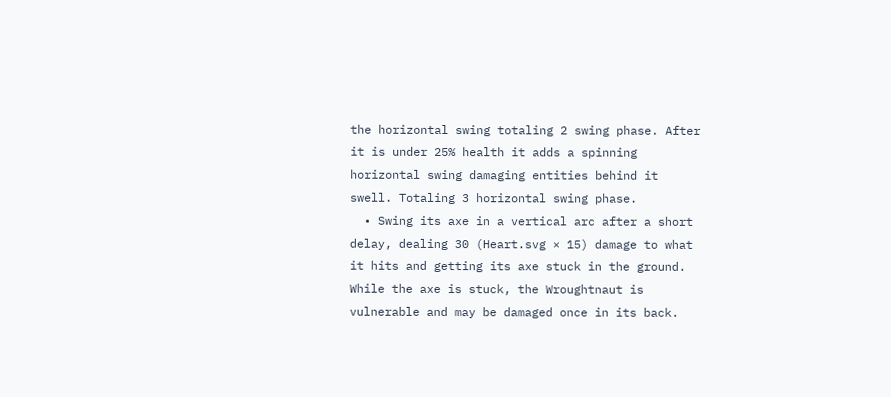the horizontal swing totaling 2 swing phase. After it is under 25% health it adds a spinning horizontal swing damaging entities behind it swell. Totaling 3 horizontal swing phase.
  • Swing its axe in a vertical arc after a short delay, dealing 30 (Heart.svg × 15) damage to what it hits and getting its axe stuck in the ground. While the axe is stuck, the Wroughtnaut is vulnerable and may be damaged once in its back.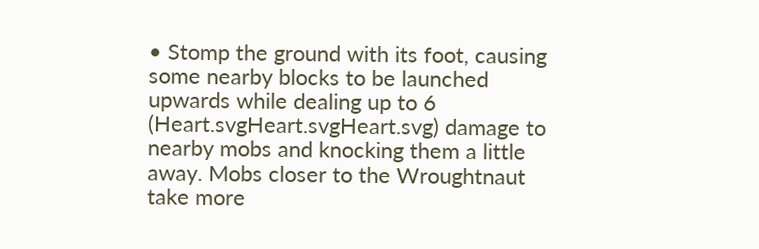• Stomp the ground with its foot, causing some nearby blocks to be launched upwards while dealing up to 6 (Heart.svgHeart.svgHeart.svg) damage to nearby mobs and knocking them a little away. Mobs closer to the Wroughtnaut take more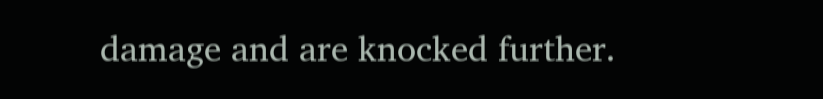damage and are knocked further.